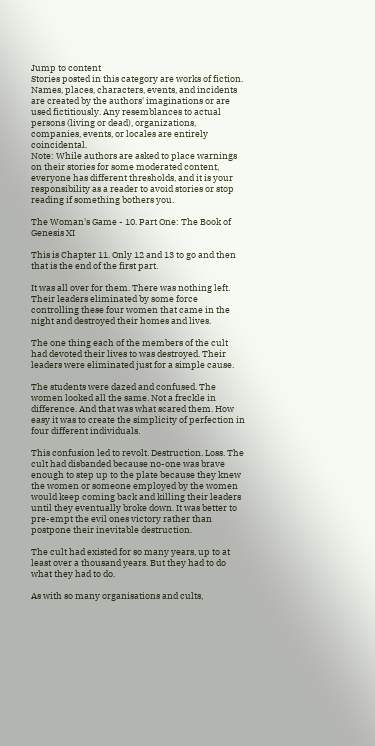Jump to content
Stories posted in this category are works of fiction. Names, places, characters, events, and incidents are created by the authors' imaginations or are used fictitiously. Any resemblances to actual persons (living or dead), organizations, companies, events, or locales are entirely coincidental.
Note: While authors are asked to place warnings on their stories for some moderated content, everyone has different thresholds, and it is your responsibility as a reader to avoid stories or stop reading if something bothers you.

The Woman's Game - 10. Part One: The Book of Genesis XI

This is Chapter 11. Only 12 and 13 to go and then that is the end of the first part.

It was all over for them. There was nothing left. Their leaders eliminated by some force controlling these four women that came in the night and destroyed their homes and lives.

The one thing each of the members of the cult had devoted their lives to was destroyed. Their leaders were eliminated just for a simple cause.

The students were dazed and confused. The women looked all the same. Not a freckle in difference. And that was what scared them. How easy it was to create the simplicity of perfection in four different individuals.

This confusion led to revolt. Destruction. Loss. The cult had disbanded because no-one was brave enough to step up to the plate because they knew the women or someone employed by the women would keep coming back and killing their leaders until they eventually broke down. It was better to pre-empt the evil ones victory rather than postpone their inevitable destruction.

The cult had existed for so many years, up to at least over a thousand years. But they had to do what they had to do.

As with so many organisations and cults,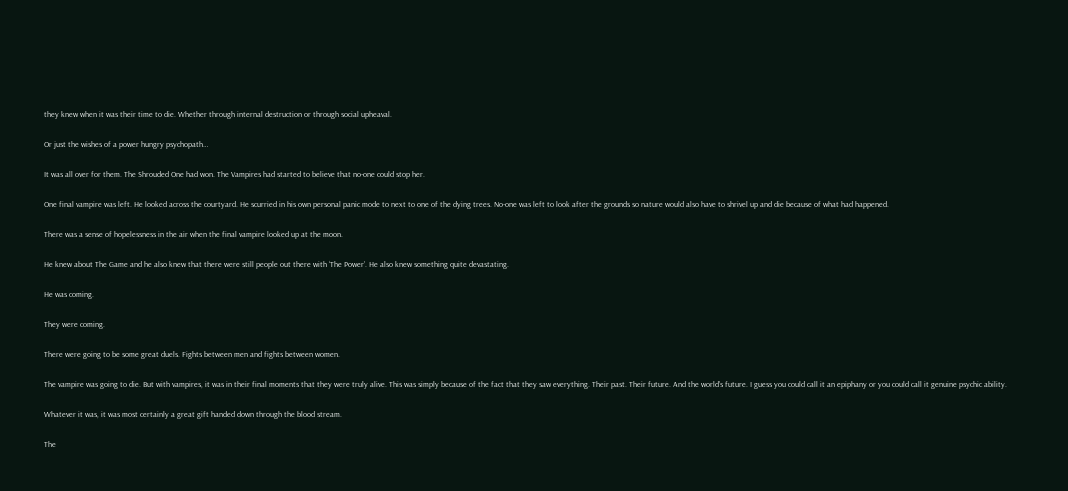they knew when it was their time to die. Whether through internal destruction or through social upheaval.

Or just the wishes of a power hungry psychopath…

It was all over for them. The Shrouded One had won. The Vampires had started to believe that no-one could stop her.

One final vampire was left. He looked across the courtyard. He scurried in his own personal panic mode to next to one of the dying trees. No-one was left to look after the grounds so nature would also have to shrivel up and die because of what had happened.

There was a sense of hopelessness in the air when the final vampire looked up at the moon.

He knew about The Game and he also knew that there were still people out there with ‘The Power’. He also knew something quite devastating.

He was coming.

They were coming.

There were going to be some great duels. Fights between men and fights between women.

The vampire was going to die. But with vampires, it was in their final moments that they were truly alive. This was simply because of the fact that they saw everything. Their past. Their future. And the world’s future. I guess you could call it an epiphany or you could call it genuine psychic ability.

Whatever it was, it was most certainly a great gift handed down through the blood stream.

The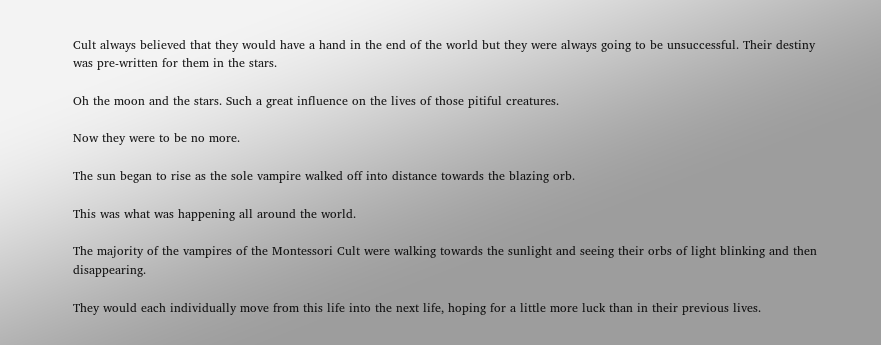Cult always believed that they would have a hand in the end of the world but they were always going to be unsuccessful. Their destiny was pre-written for them in the stars.

Oh the moon and the stars. Such a great influence on the lives of those pitiful creatures.

Now they were to be no more.

The sun began to rise as the sole vampire walked off into distance towards the blazing orb.

This was what was happening all around the world.

The majority of the vampires of the Montessori Cult were walking towards the sunlight and seeing their orbs of light blinking and then disappearing.

They would each individually move from this life into the next life, hoping for a little more luck than in their previous lives.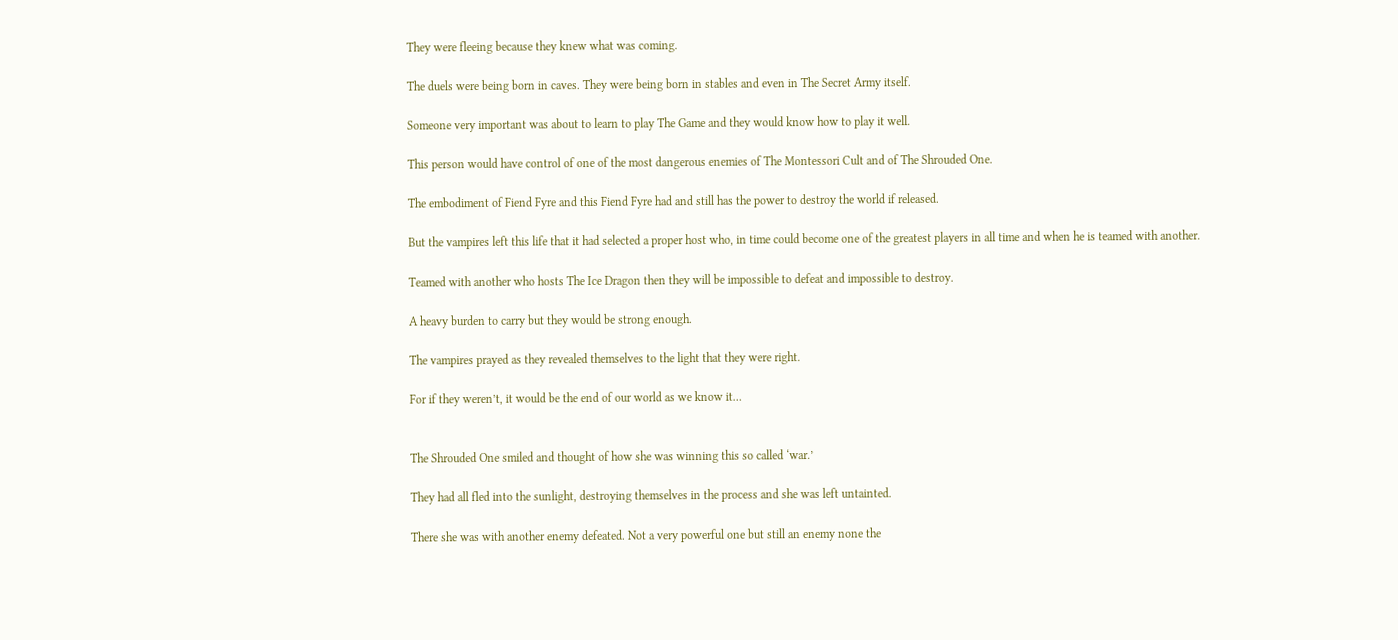They were fleeing because they knew what was coming.

The duels were being born in caves. They were being born in stables and even in The Secret Army itself.

Someone very important was about to learn to play The Game and they would know how to play it well.

This person would have control of one of the most dangerous enemies of The Montessori Cult and of The Shrouded One.

The embodiment of Fiend Fyre and this Fiend Fyre had and still has the power to destroy the world if released.

But the vampires left this life that it had selected a proper host who, in time could become one of the greatest players in all time and when he is teamed with another.

Teamed with another who hosts The Ice Dragon then they will be impossible to defeat and impossible to destroy.

A heavy burden to carry but they would be strong enough.

The vampires prayed as they revealed themselves to the light that they were right.

For if they weren’t, it would be the end of our world as we know it…


The Shrouded One smiled and thought of how she was winning this so called ‘war.’

They had all fled into the sunlight, destroying themselves in the process and she was left untainted.

There she was with another enemy defeated. Not a very powerful one but still an enemy none the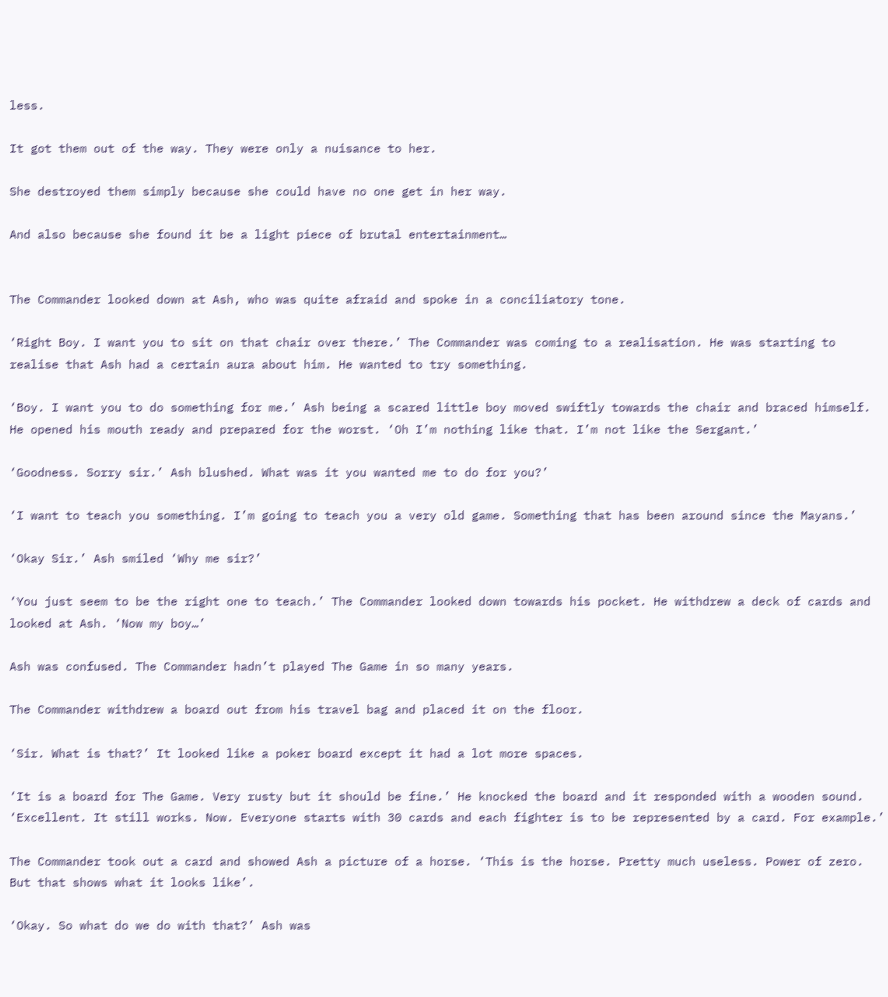less.

It got them out of the way. They were only a nuisance to her.

She destroyed them simply because she could have no one get in her way.

And also because she found it be a light piece of brutal entertainment…


The Commander looked down at Ash, who was quite afraid and spoke in a conciliatory tone.

‘Right Boy. I want you to sit on that chair over there.’ The Commander was coming to a realisation. He was starting to realise that Ash had a certain aura about him. He wanted to try something.

‘Boy. I want you to do something for me.’ Ash being a scared little boy moved swiftly towards the chair and braced himself. He opened his mouth ready and prepared for the worst. ‘Oh I’m nothing like that. I’m not like the Sergant.’

‘Goodness. Sorry sir.’ Ash blushed. What was it you wanted me to do for you?’

‘I want to teach you something. I’m going to teach you a very old game. Something that has been around since the Mayans.’

‘Okay Sir.’ Ash smiled ‘Why me sir?’

‘You just seem to be the right one to teach.’ The Commander looked down towards his pocket. He withdrew a deck of cards and looked at Ash. ‘Now my boy…’

Ash was confused. The Commander hadn’t played The Game in so many years.

The Commander withdrew a board out from his travel bag and placed it on the floor.

‘Sir. What is that?’ It looked like a poker board except it had a lot more spaces.

‘It is a board for The Game. Very rusty but it should be fine.’ He knocked the board and it responded with a wooden sound. ‘Excellent. It still works. Now. Everyone starts with 30 cards and each fighter is to be represented by a card. For example.’

The Commander took out a card and showed Ash a picture of a horse. ‘This is the horse. Pretty much useless. Power of zero. But that shows what it looks like’.

‘Okay. So what do we do with that?’ Ash was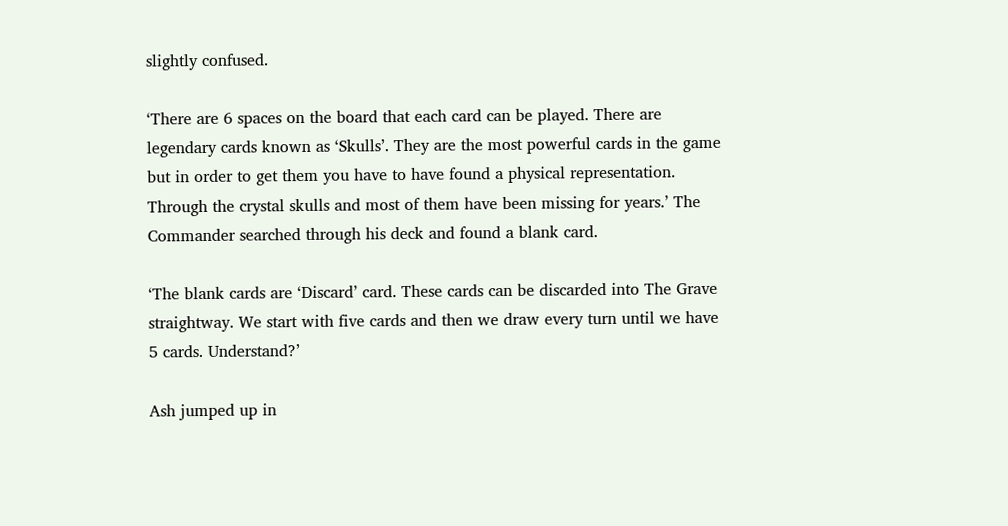slightly confused.

‘There are 6 spaces on the board that each card can be played. There are legendary cards known as ‘Skulls’. They are the most powerful cards in the game but in order to get them you have to have found a physical representation. Through the crystal skulls and most of them have been missing for years.’ The Commander searched through his deck and found a blank card.

‘The blank cards are ‘Discard’ card. These cards can be discarded into The Grave straightway. We start with five cards and then we draw every turn until we have 5 cards. Understand?’

Ash jumped up in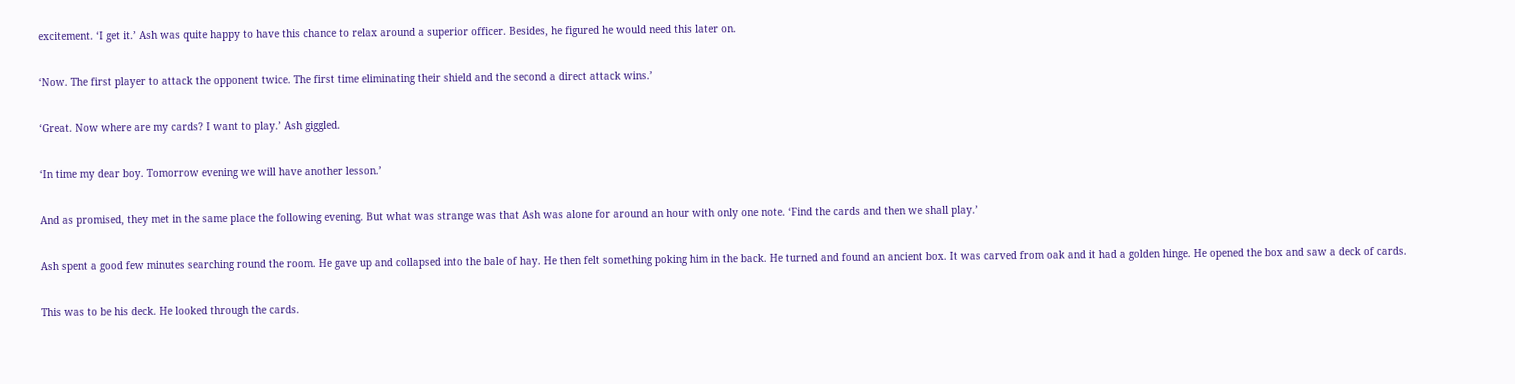excitement. ‘I get it.’ Ash was quite happy to have this chance to relax around a superior officer. Besides, he figured he would need this later on.

‘Now. The first player to attack the opponent twice. The first time eliminating their shield and the second a direct attack wins.’

‘Great. Now where are my cards? I want to play.’ Ash giggled.

‘In time my dear boy. Tomorrow evening we will have another lesson.’

And as promised, they met in the same place the following evening. But what was strange was that Ash was alone for around an hour with only one note. ‘Find the cards and then we shall play.’

Ash spent a good few minutes searching round the room. He gave up and collapsed into the bale of hay. He then felt something poking him in the back. He turned and found an ancient box. It was carved from oak and it had a golden hinge. He opened the box and saw a deck of cards.

This was to be his deck. He looked through the cards.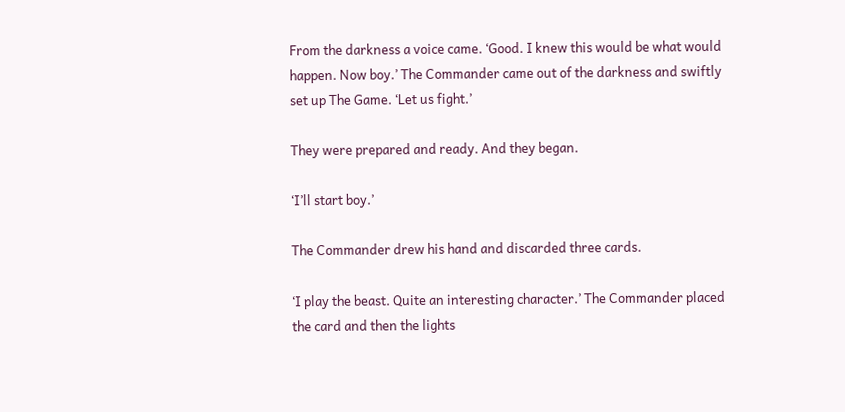From the darkness a voice came. ‘Good. I knew this would be what would happen. Now boy.’ The Commander came out of the darkness and swiftly set up The Game. ‘Let us fight.’

They were prepared and ready. And they began.

‘I’ll start boy.’

The Commander drew his hand and discarded three cards.

‘I play the beast. Quite an interesting character.’ The Commander placed the card and then the lights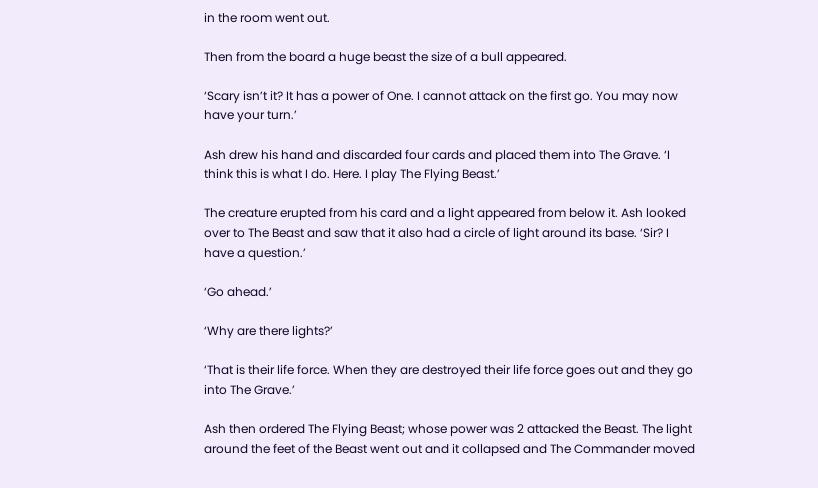in the room went out.

Then from the board a huge beast the size of a bull appeared.

‘Scary isn’t it? It has a power of One. I cannot attack on the first go. You may now have your turn.’

Ash drew his hand and discarded four cards and placed them into The Grave. ‘I think this is what I do. Here. I play The Flying Beast.’

The creature erupted from his card and a light appeared from below it. Ash looked over to The Beast and saw that it also had a circle of light around its base. ‘Sir? I have a question.’

‘Go ahead.’

‘Why are there lights?’

‘That is their life force. When they are destroyed their life force goes out and they go into The Grave.’

Ash then ordered The Flying Beast; whose power was 2 attacked the Beast. The light around the feet of the Beast went out and it collapsed and The Commander moved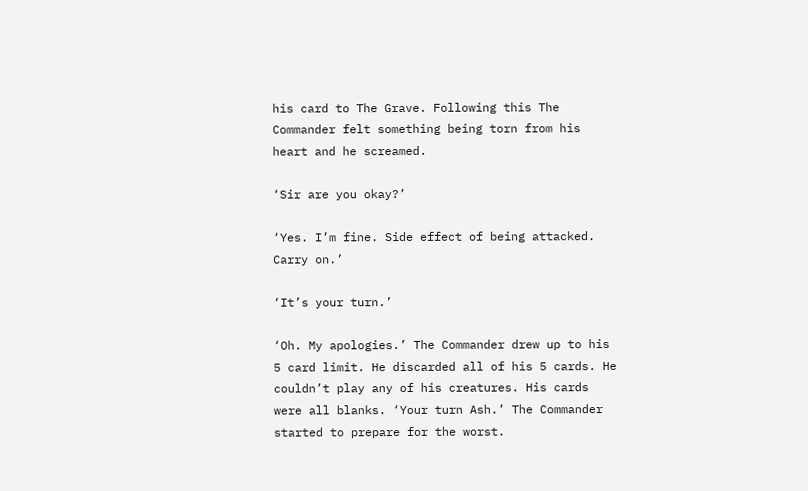his card to The Grave. Following this The Commander felt something being torn from his heart and he screamed.

‘Sir are you okay?’

‘Yes. I’m fine. Side effect of being attacked. Carry on.’

‘It’s your turn.’

‘Oh. My apologies.’ The Commander drew up to his 5 card limit. He discarded all of his 5 cards. He couldn’t play any of his creatures. His cards were all blanks. ‘Your turn Ash.’ The Commander started to prepare for the worst.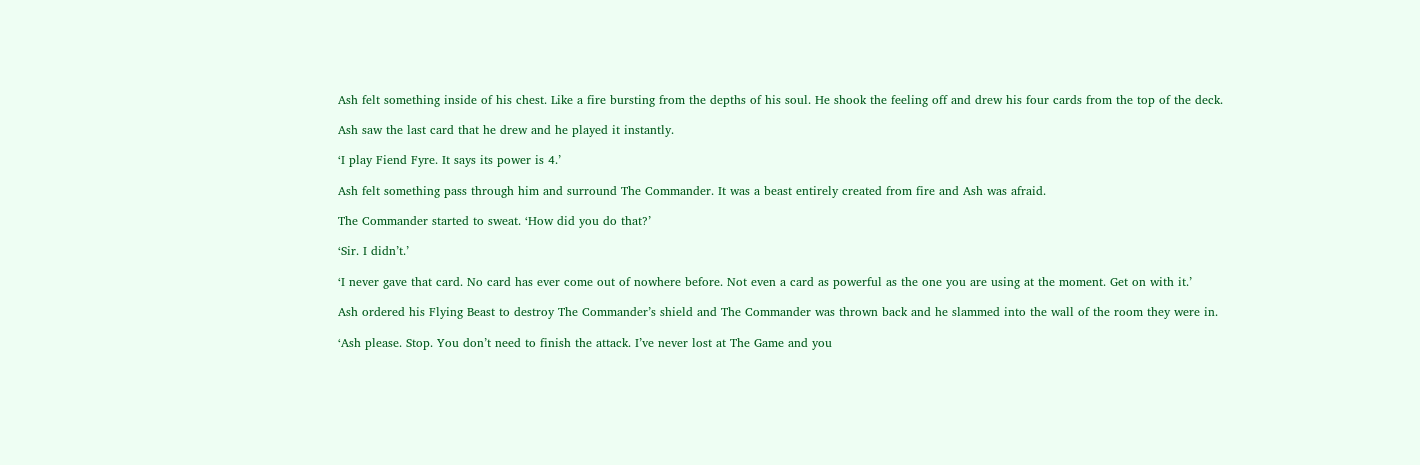Ash felt something inside of his chest. Like a fire bursting from the depths of his soul. He shook the feeling off and drew his four cards from the top of the deck.

Ash saw the last card that he drew and he played it instantly.

‘I play Fiend Fyre. It says its power is 4.’

Ash felt something pass through him and surround The Commander. It was a beast entirely created from fire and Ash was afraid.

The Commander started to sweat. ‘How did you do that?’

‘Sir. I didn’t.’

‘I never gave that card. No card has ever come out of nowhere before. Not even a card as powerful as the one you are using at the moment. Get on with it.’

Ash ordered his Flying Beast to destroy The Commander’s shield and The Commander was thrown back and he slammed into the wall of the room they were in.

‘Ash please. Stop. You don’t need to finish the attack. I’ve never lost at The Game and you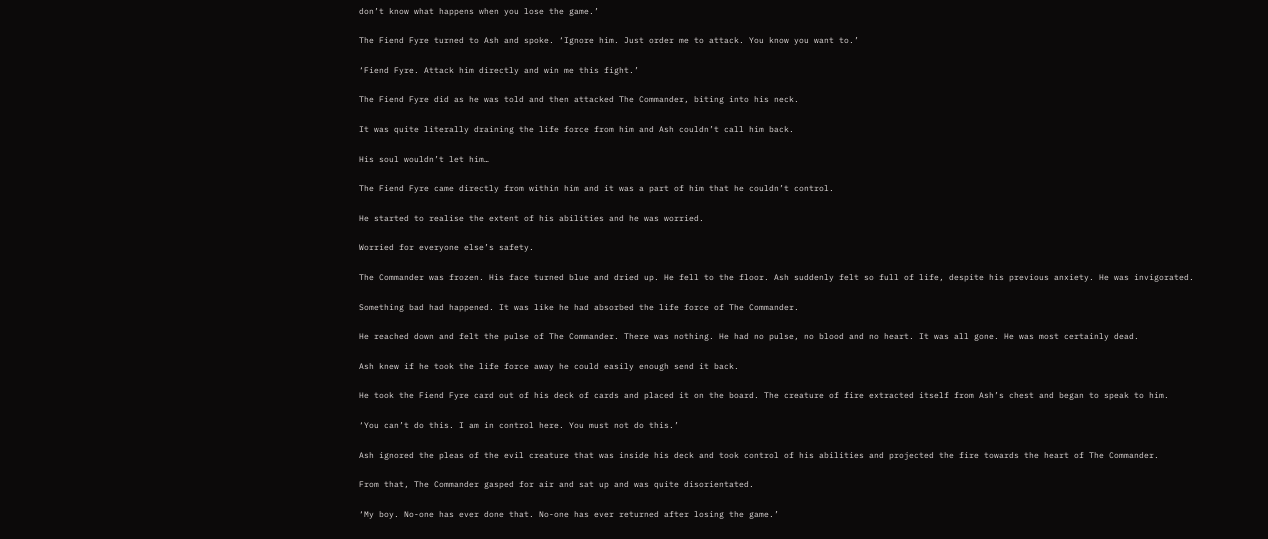don’t know what happens when you lose the game.’

The Fiend Fyre turned to Ash and spoke. ‘Ignore him. Just order me to attack. You know you want to.’

‘Fiend Fyre. Attack him directly and win me this fight.’

The Fiend Fyre did as he was told and then attacked The Commander, biting into his neck.

It was quite literally draining the life force from him and Ash couldn’t call him back.

His soul wouldn’t let him…

The Fiend Fyre came directly from within him and it was a part of him that he couldn’t control.

He started to realise the extent of his abilities and he was worried.

Worried for everyone else’s safety.

The Commander was frozen. His face turned blue and dried up. He fell to the floor. Ash suddenly felt so full of life, despite his previous anxiety. He was invigorated.

Something bad had happened. It was like he had absorbed the life force of The Commander.

He reached down and felt the pulse of The Commander. There was nothing. He had no pulse, no blood and no heart. It was all gone. He was most certainly dead.

Ash knew if he took the life force away he could easily enough send it back.

He took the Fiend Fyre card out of his deck of cards and placed it on the board. The creature of fire extracted itself from Ash’s chest and began to speak to him.

‘You can’t do this. I am in control here. You must not do this.’

Ash ignored the pleas of the evil creature that was inside his deck and took control of his abilities and projected the fire towards the heart of The Commander.

From that, The Commander gasped for air and sat up and was quite disorientated.

‘My boy. No-one has ever done that. No-one has ever returned after losing the game.’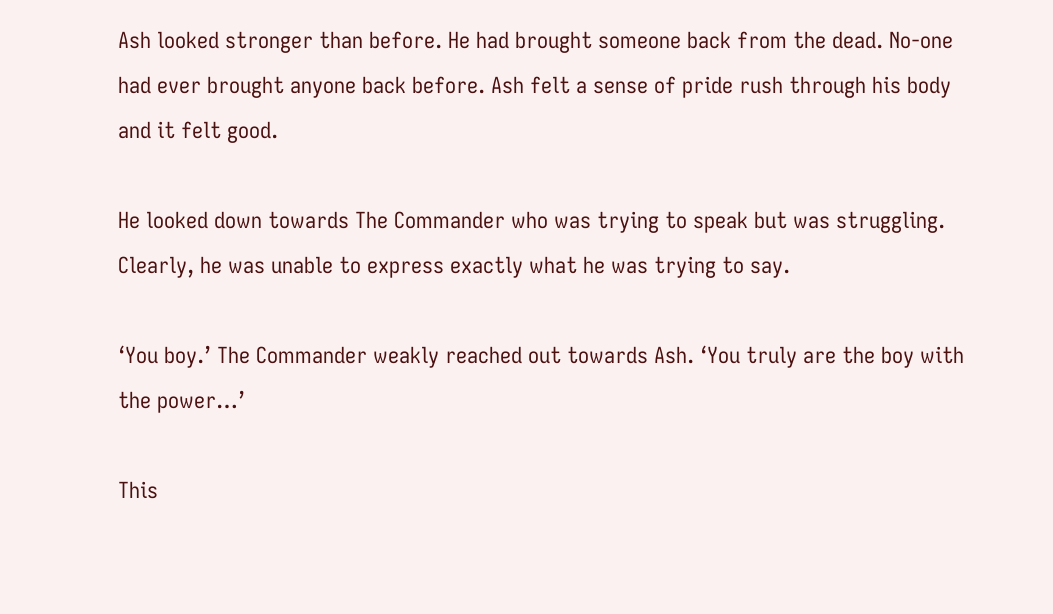Ash looked stronger than before. He had brought someone back from the dead. No-one had ever brought anyone back before. Ash felt a sense of pride rush through his body and it felt good.

He looked down towards The Commander who was trying to speak but was struggling. Clearly, he was unable to express exactly what he was trying to say.

‘You boy.’ The Commander weakly reached out towards Ash. ‘You truly are the boy with the power…’

This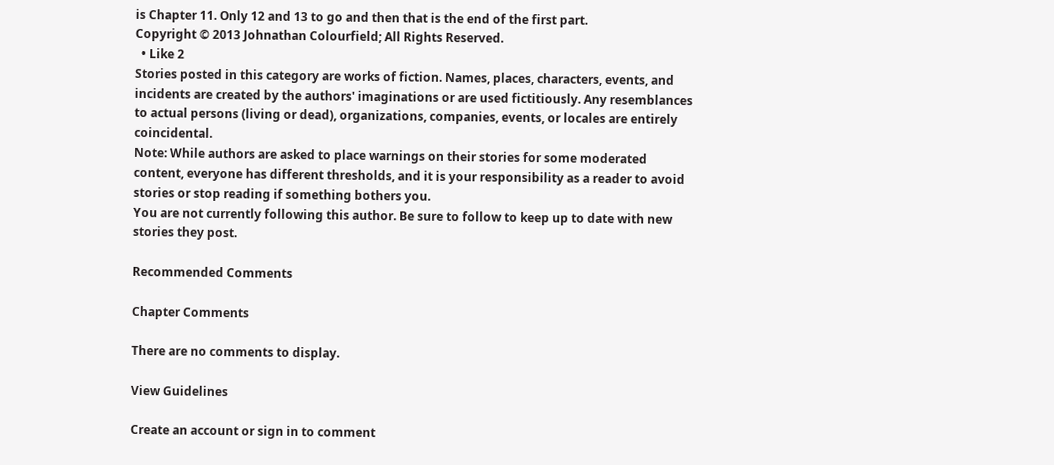is Chapter 11. Only 12 and 13 to go and then that is the end of the first part.
Copyright © 2013 Johnathan Colourfield; All Rights Reserved.
  • Like 2
Stories posted in this category are works of fiction. Names, places, characters, events, and incidents are created by the authors' imaginations or are used fictitiously. Any resemblances to actual persons (living or dead), organizations, companies, events, or locales are entirely coincidental.
Note: While authors are asked to place warnings on their stories for some moderated content, everyone has different thresholds, and it is your responsibility as a reader to avoid stories or stop reading if something bothers you.
You are not currently following this author. Be sure to follow to keep up to date with new stories they post.

Recommended Comments

Chapter Comments

There are no comments to display.

View Guidelines

Create an account or sign in to comment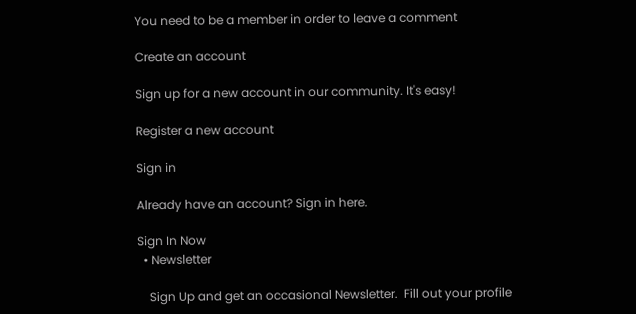You need to be a member in order to leave a comment

Create an account

Sign up for a new account in our community. It's easy!

Register a new account

Sign in

Already have an account? Sign in here.

Sign In Now
  • Newsletter

    Sign Up and get an occasional Newsletter.  Fill out your profile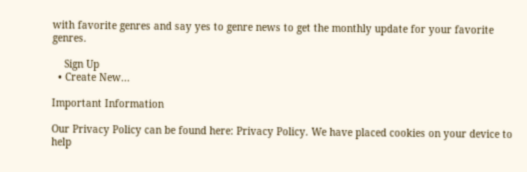with favorite genres and say yes to genre news to get the monthly update for your favorite genres.

    Sign Up
  • Create New...

Important Information

Our Privacy Policy can be found here: Privacy Policy. We have placed cookies on your device to help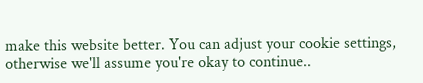make this website better. You can adjust your cookie settings, otherwise we'll assume you're okay to continue..